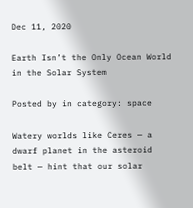Dec 11, 2020

Earth Isn’t the Only Ocean World in the Solar System

Posted by in category: space

Watery worlds like Ceres — a dwarf planet in the asteroid belt — hint that our solar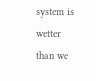system is wetter than we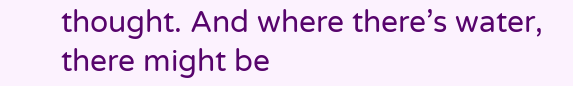thought. And where there’s water, there might be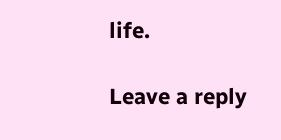life.

Leave a reply